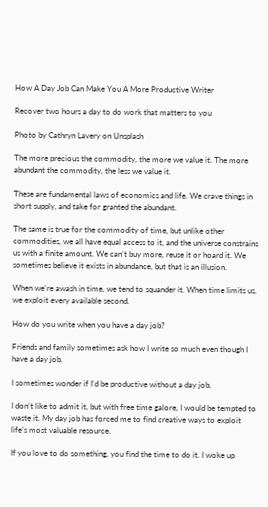How A Day Job Can Make You A More Productive Writer

Recover two hours a day to do work that matters to you

Photo by Cathryn Lavery on Unsplash

The more precious the commodity, the more we value it. The more abundant the commodity, the less we value it.

These are fundamental laws of economics and life. We crave things in short supply, and take for granted the abundant.

The same is true for the commodity of time, but unlike other commodities, we all have equal access to it, and the universe constrains us with a finite amount. We can’t buy more, reuse it or hoard it. We sometimes believe it exists in abundance, but that is an illusion.

When we’re awash in time, we tend to squander it. When time limits us, we exploit every available second.

How do you write when you have a day job?

Friends and family sometimes ask how I write so much even though I have a day job.

I sometimes wonder if I’d be productive without a day job.

I don’t like to admit it, but with free time galore, I would be tempted to waste it. My day job has forced me to find creative ways to exploit life’s most valuable resource.

If you love to do something, you find the time to do it. I woke up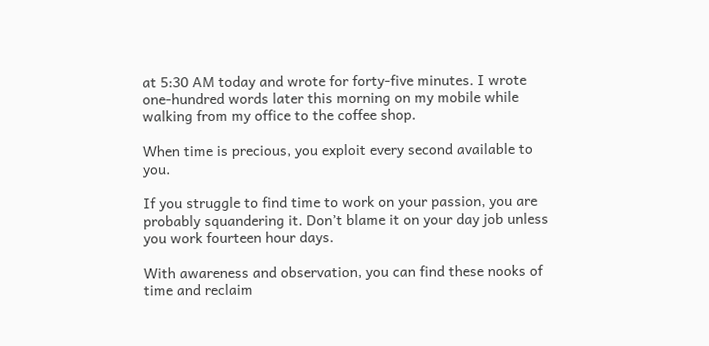at 5:30 AM today and wrote for forty-five minutes. I wrote one-hundred words later this morning on my mobile while walking from my office to the coffee shop.

When time is precious, you exploit every second available to you.

If you struggle to find time to work on your passion, you are probably squandering it. Don’t blame it on your day job unless you work fourteen hour days.

With awareness and observation, you can find these nooks of time and reclaim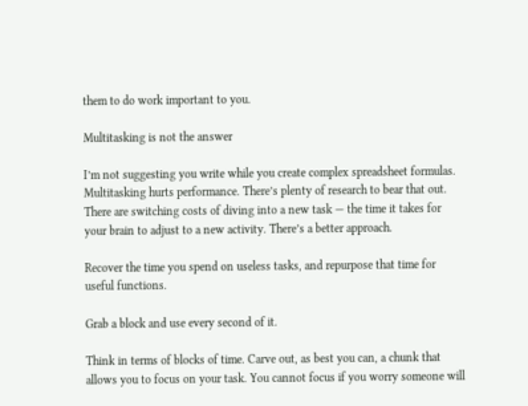them to do work important to you.

Multitasking is not the answer

I’m not suggesting you write while you create complex spreadsheet formulas. Multitasking hurts performance. There’s plenty of research to bear that out. There are switching costs of diving into a new task — the time it takes for your brain to adjust to a new activity. There’s a better approach.

Recover the time you spend on useless tasks, and repurpose that time for useful functions.

Grab a block and use every second of it.

Think in terms of blocks of time. Carve out, as best you can, a chunk that allows you to focus on your task. You cannot focus if you worry someone will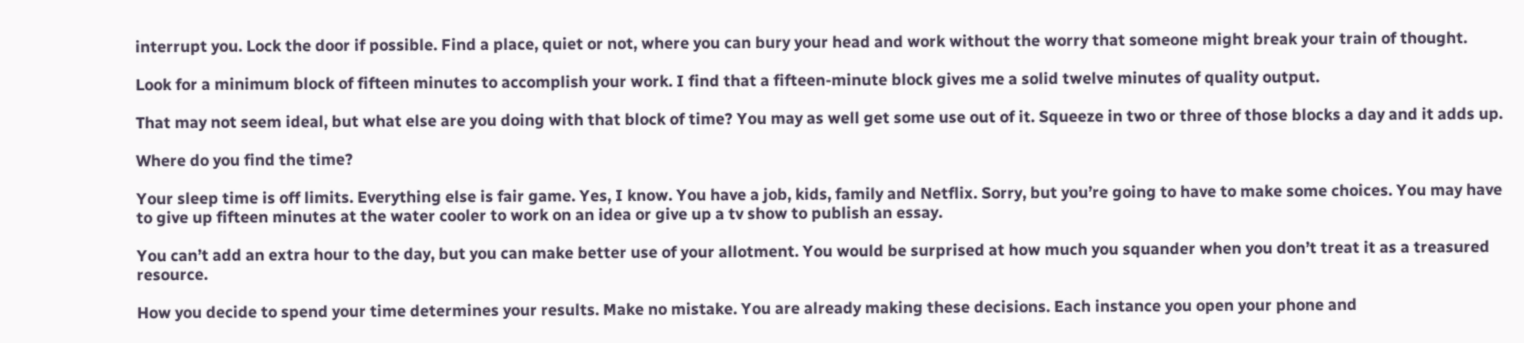interrupt you. Lock the door if possible. Find a place, quiet or not, where you can bury your head and work without the worry that someone might break your train of thought.

Look for a minimum block of fifteen minutes to accomplish your work. I find that a fifteen-minute block gives me a solid twelve minutes of quality output.

That may not seem ideal, but what else are you doing with that block of time? You may as well get some use out of it. Squeeze in two or three of those blocks a day and it adds up.

Where do you find the time?

Your sleep time is off limits. Everything else is fair game. Yes, I know. You have a job, kids, family and Netflix. Sorry, but you’re going to have to make some choices. You may have to give up fifteen minutes at the water cooler to work on an idea or give up a tv show to publish an essay.

You can’t add an extra hour to the day, but you can make better use of your allotment. You would be surprised at how much you squander when you don’t treat it as a treasured resource.

How you decide to spend your time determines your results. Make no mistake. You are already making these decisions. Each instance you open your phone and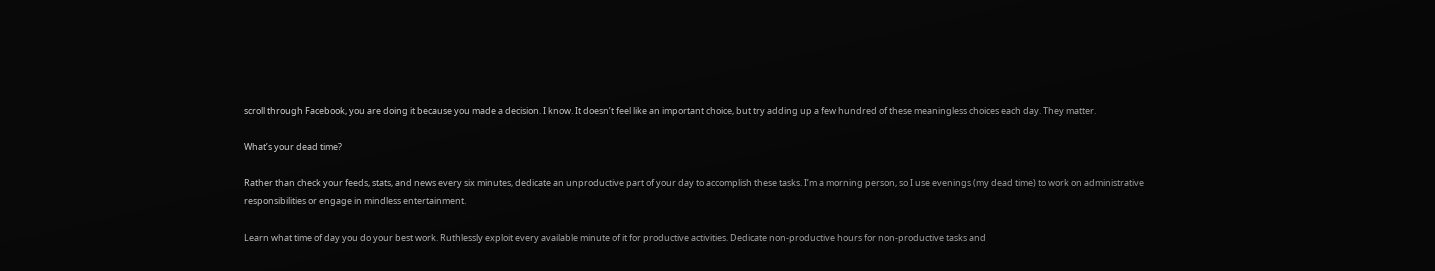scroll through Facebook, you are doing it because you made a decision. I know. It doesn’t feel like an important choice, but try adding up a few hundred of these meaningless choices each day. They matter.

What’s your dead time?

Rather than check your feeds, stats, and news every six minutes, dedicate an unproductive part of your day to accomplish these tasks. I’m a morning person, so I use evenings (my dead time) to work on administrative responsibilities or engage in mindless entertainment.

Learn what time of day you do your best work. Ruthlessly exploit every available minute of it for productive activities. Dedicate non-productive hours for non-productive tasks and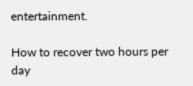entertainment.

How to recover two hours per day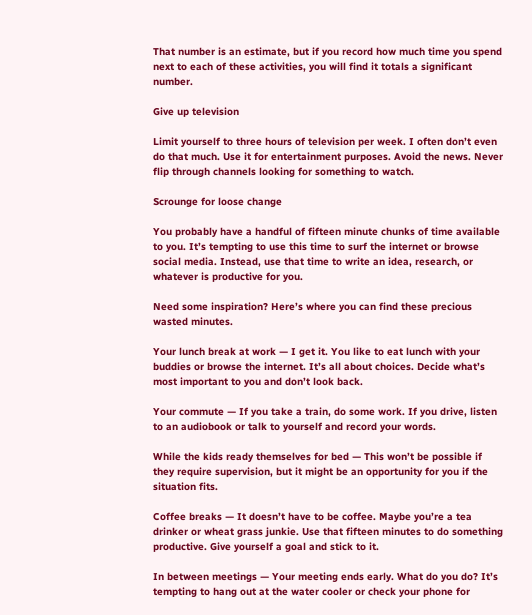That number is an estimate, but if you record how much time you spend next to each of these activities, you will find it totals a significant number.

Give up television

Limit yourself to three hours of television per week. I often don’t even do that much. Use it for entertainment purposes. Avoid the news. Never flip through channels looking for something to watch.

Scrounge for loose change

You probably have a handful of fifteen minute chunks of time available to you. It’s tempting to use this time to surf the internet or browse social media. Instead, use that time to write an idea, research, or whatever is productive for you.

Need some inspiration? Here’s where you can find these precious wasted minutes.

Your lunch break at work — I get it. You like to eat lunch with your buddies or browse the internet. It’s all about choices. Decide what’s most important to you and don’t look back.

Your commute — If you take a train, do some work. If you drive, listen to an audiobook or talk to yourself and record your words.

While the kids ready themselves for bed — This won’t be possible if they require supervision, but it might be an opportunity for you if the situation fits.

Coffee breaks — It doesn’t have to be coffee. Maybe you’re a tea drinker or wheat grass junkie. Use that fifteen minutes to do something productive. Give yourself a goal and stick to it.

In between meetings — Your meeting ends early. What do you do? It’s tempting to hang out at the water cooler or check your phone for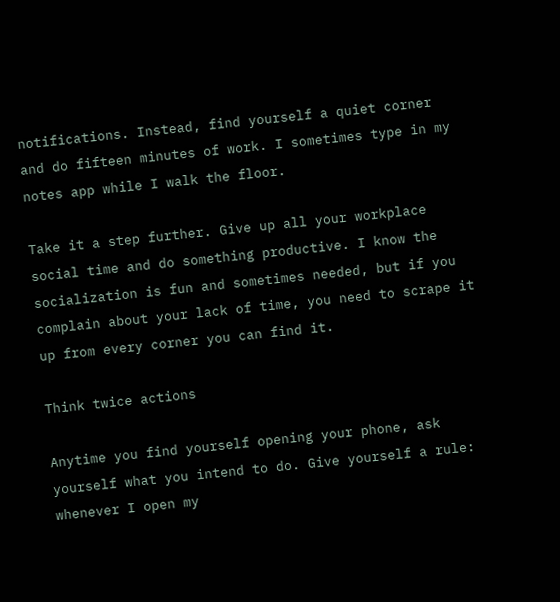notifications. Instead, find yourself a quiet corner and do fifteen minutes of work. I sometimes type in my notes app while I walk the floor.

Take it a step further. Give up all your workplace social time and do something productive. I know the socialization is fun and sometimes needed, but if you complain about your lack of time, you need to scrape it up from every corner you can find it.

Think twice actions

Anytime you find yourself opening your phone, ask yourself what you intend to do. Give yourself a rule: whenever I open my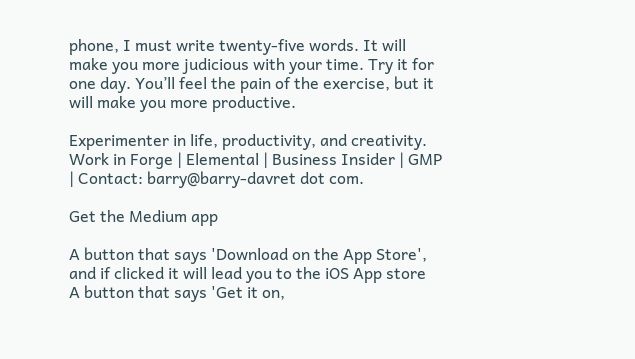phone, I must write twenty-five words. It will make you more judicious with your time. Try it for one day. You’ll feel the pain of the exercise, but it will make you more productive.

Experimenter in life, productivity, and creativity. Work in Forge | Elemental | Business Insider | GMP | Contact: barry@barry-davret dot com.

Get the Medium app

A button that says 'Download on the App Store', and if clicked it will lead you to the iOS App store
A button that says 'Get it on,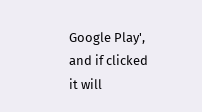Google Play', and if clicked it will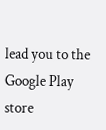lead you to the Google Play store